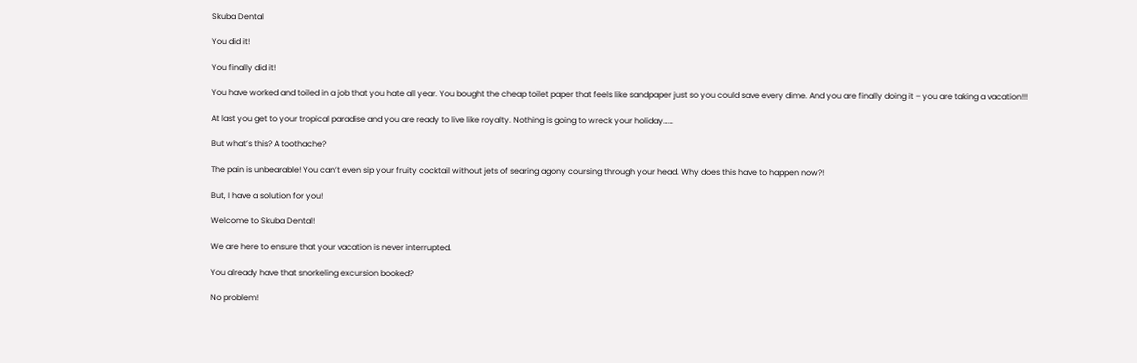Skuba Dental

You did it!

You finally did it!

You have worked and toiled in a job that you hate all year. You bought the cheap toilet paper that feels like sandpaper just so you could save every dime. And you are finally doing it – you are taking a vacation!!!

At last you get to your tropical paradise and you are ready to live like royalty. Nothing is going to wreck your holiday……

But what’s this? A toothache?

The pain is unbearable! You can’t even sip your fruity cocktail without jets of searing agony coursing through your head. Why does this have to happen now?!

But, I have a solution for you!

Welcome to Skuba Dental!

We are here to ensure that your vacation is never interrupted.

You already have that snorkeling excursion booked?

No problem!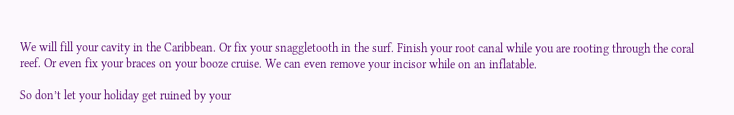We will fill your cavity in the Caribbean. Or fix your snaggletooth in the surf. Finish your root canal while you are rooting through the coral reef. Or even fix your braces on your booze cruise. We can even remove your incisor while on an inflatable.

So don’t let your holiday get ruined by your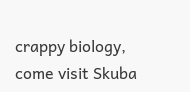crappy biology, come visit Skuba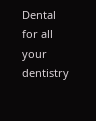Dental for all your dentistry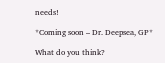needs!

*Coming soon – Dr. Deepsea, GP*

What do you think?